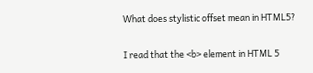What does stylistic offset mean in HTML5?

I read that the <b> element in HTML 5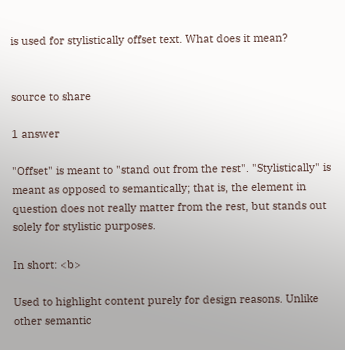is used for stylistically offset text. What does it mean?


source to share

1 answer

"Offset" is meant to "stand out from the rest". "Stylistically" is meant as opposed to semantically; that is, the element in question does not really matter from the rest, but stands out solely for stylistic purposes.

In short: <b>

Used to highlight content purely for design reasons. Unlike other semantic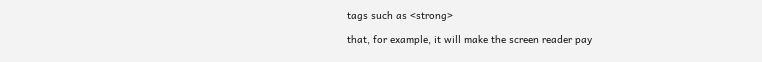tags such as <strong>

that, for example, it will make the screen reader pay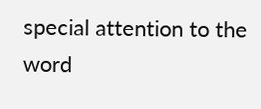special attention to the word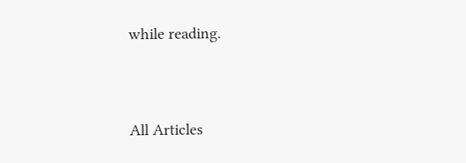while reading.



All Articles